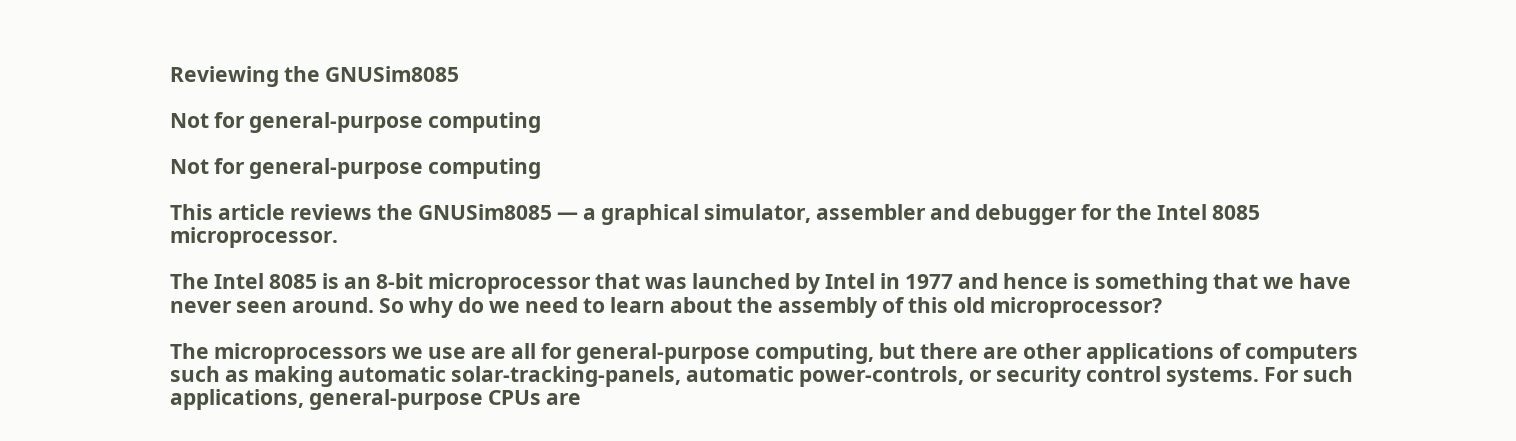Reviewing the GNUSim8085

Not for general-purpose computing

Not for general-purpose computing

This article reviews the GNUSim8085 — a graphical simulator, assembler and debugger for the Intel 8085 microprocessor.

The Intel 8085 is an 8-bit microprocessor that was launched by Intel in 1977 and hence is something that we have never seen around. So why do we need to learn about the assembly of this old microprocessor?

The microprocessors we use are all for general-purpose computing, but there are other applications of computers such as making automatic solar-tracking-panels, automatic power-controls, or security control systems. For such applications, general-purpose CPUs are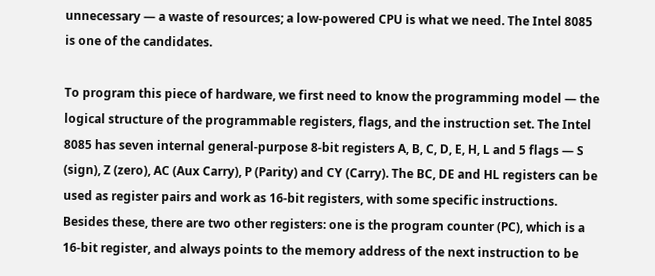unnecessary — a waste of resources; a low-powered CPU is what we need. The Intel 8085 is one of the candidates.

To program this piece of hardware, we first need to know the programming model — the logical structure of the programmable registers, flags, and the instruction set. The Intel 8085 has seven internal general-purpose 8-bit registers A, B, C, D, E, H, L and 5 flags — S (sign), Z (zero), AC (Aux Carry), P (Parity) and CY (Carry). The BC, DE and HL registers can be used as register pairs and work as 16-bit registers, with some specific instructions. Besides these, there are two other registers: one is the program counter (PC), which is a 16-bit register, and always points to the memory address of the next instruction to be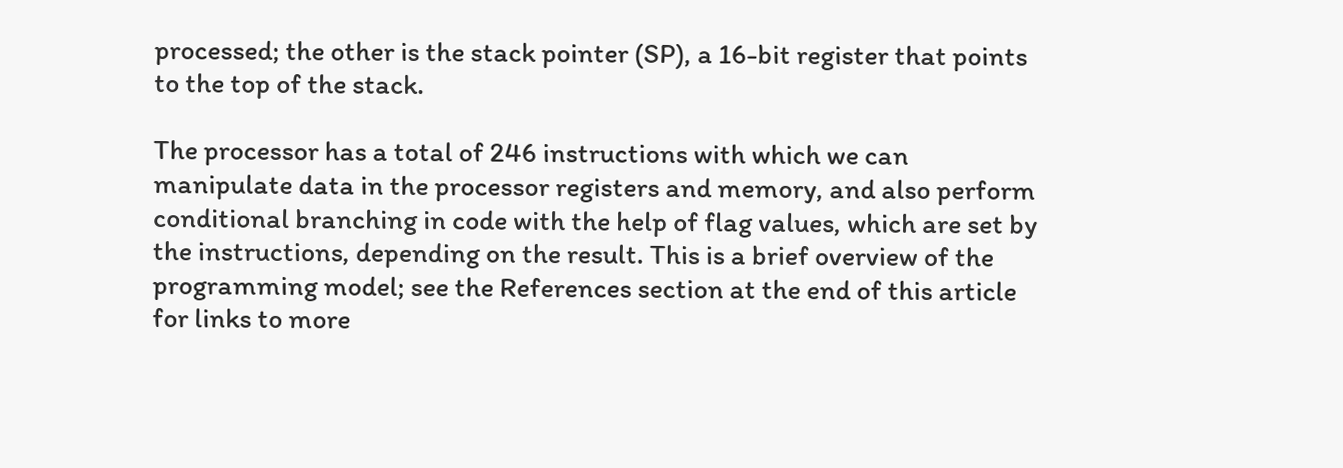processed; the other is the stack pointer (SP), a 16-bit register that points to the top of the stack.

The processor has a total of 246 instructions with which we can manipulate data in the processor registers and memory, and also perform conditional branching in code with the help of flag values, which are set by the instructions, depending on the result. This is a brief overview of the programming model; see the References section at the end of this article for links to more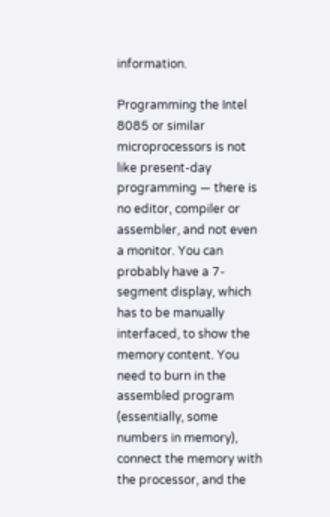information.

Programming the Intel 8085 or similar microprocessors is not like present-day programming — there is no editor, compiler or assembler, and not even a monitor. You can probably have a 7-segment display, which has to be manually interfaced, to show the memory content. You need to burn in the assembled program (essentially, some numbers in memory), connect the memory with the processor, and the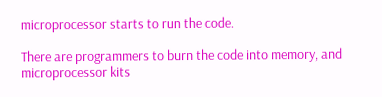microprocessor starts to run the code.

There are programmers to burn the code into memory, and microprocessor kits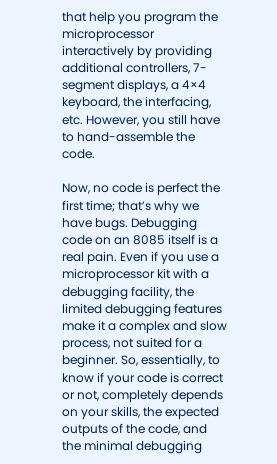that help you program the microprocessor interactively by providing additional controllers, 7-segment displays, a 4×4 keyboard, the interfacing, etc. However, you still have to hand-assemble the code.

Now, no code is perfect the first time; that’s why we have bugs. Debugging code on an 8085 itself is a real pain. Even if you use a microprocessor kit with a debugging facility, the limited debugging features make it a complex and slow process, not suited for a beginner. So, essentially, to know if your code is correct or not, completely depends on your skills, the expected outputs of the code, and the minimal debugging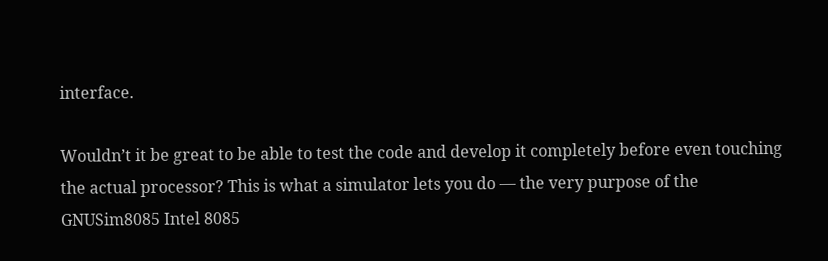interface.

Wouldn’t it be great to be able to test the code and develop it completely before even touching the actual processor? This is what a simulator lets you do — the very purpose of the GNUSim8085 Intel 8085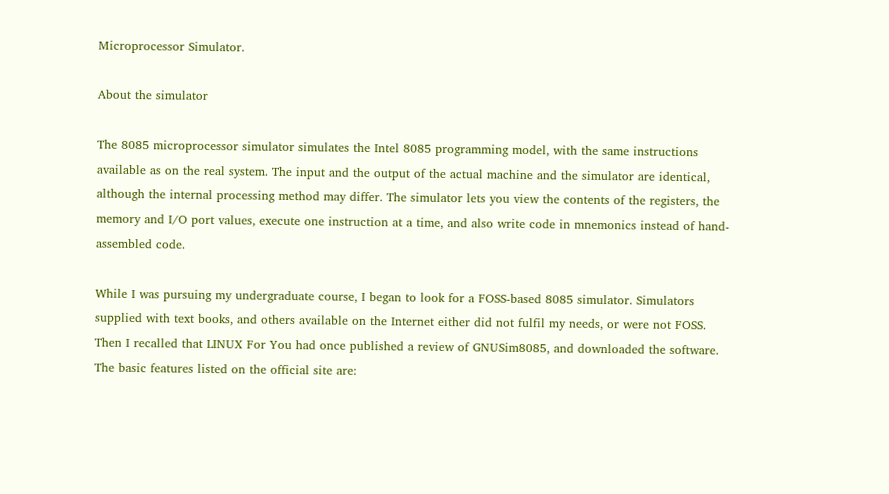Microprocessor Simulator.

About the simulator

The 8085 microprocessor simulator simulates the Intel 8085 programming model, with the same instructions available as on the real system. The input and the output of the actual machine and the simulator are identical, although the internal processing method may differ. The simulator lets you view the contents of the registers, the memory and I/O port values, execute one instruction at a time, and also write code in mnemonics instead of hand-assembled code.

While I was pursuing my undergraduate course, I began to look for a FOSS-based 8085 simulator. Simulators supplied with text books, and others available on the Internet either did not fulfil my needs, or were not FOSS. Then I recalled that LINUX For You had once published a review of GNUSim8085, and downloaded the software. The basic features listed on the official site are: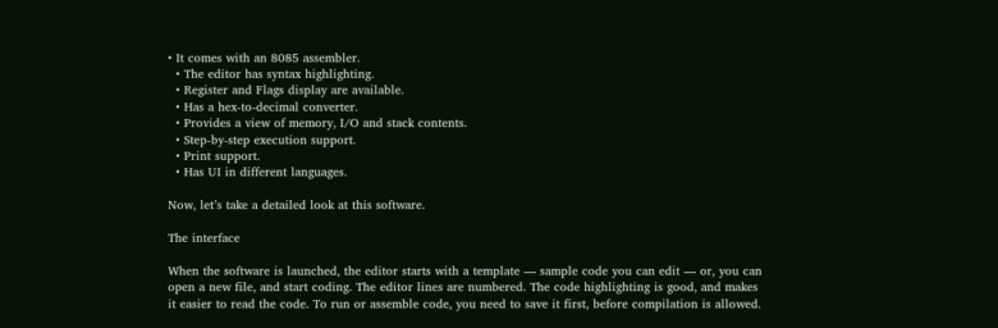• It comes with an 8085 assembler.
  • The editor has syntax highlighting.
  • Register and Flags display are available.
  • Has a hex-to-decimal converter.
  • Provides a view of memory, I/O and stack contents.
  • Step-by-step execution support.
  • Print support.
  • Has UI in different languages.

Now, let’s take a detailed look at this software.

The interface

When the software is launched, the editor starts with a template — sample code you can edit — or, you can open a new file, and start coding. The editor lines are numbered. The code highlighting is good, and makes it easier to read the code. To run or assemble code, you need to save it first, before compilation is allowed.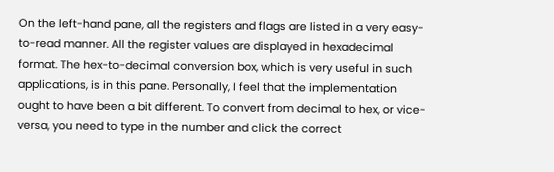On the left-hand pane, all the registers and flags are listed in a very easy-to-read manner. All the register values are displayed in hexadecimal format. The hex-to-decimal conversion box, which is very useful in such applications, is in this pane. Personally, I feel that the implementation ought to have been a bit different. To convert from decimal to hex, or vice-versa, you need to type in the number and click the correct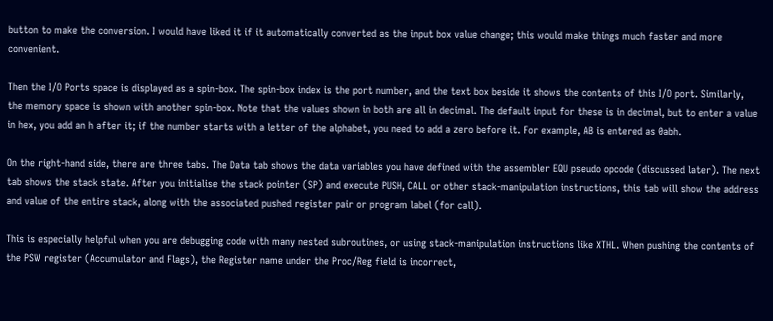button to make the conversion. I would have liked it if it automatically converted as the input box value change; this would make things much faster and more convenient.

Then the I/O Ports space is displayed as a spin-box. The spin-box index is the port number, and the text box beside it shows the contents of this I/O port. Similarly, the memory space is shown with another spin-box. Note that the values shown in both are all in decimal. The default input for these is in decimal, but to enter a value in hex, you add an h after it; if the number starts with a letter of the alphabet, you need to add a zero before it. For example, AB is entered as 0abh.

On the right-hand side, there are three tabs. The Data tab shows the data variables you have defined with the assembler EQU pseudo opcode (discussed later). The next tab shows the stack state. After you initialise the stack pointer (SP) and execute PUSH, CALL or other stack-manipulation instructions, this tab will show the address and value of the entire stack, along with the associated pushed register pair or program label (for call).

This is especially helpful when you are debugging code with many nested subroutines, or using stack-manipulation instructions like XTHL. When pushing the contents of the PSW register (Accumulator and Flags), the Register name under the Proc/Reg field is incorrect,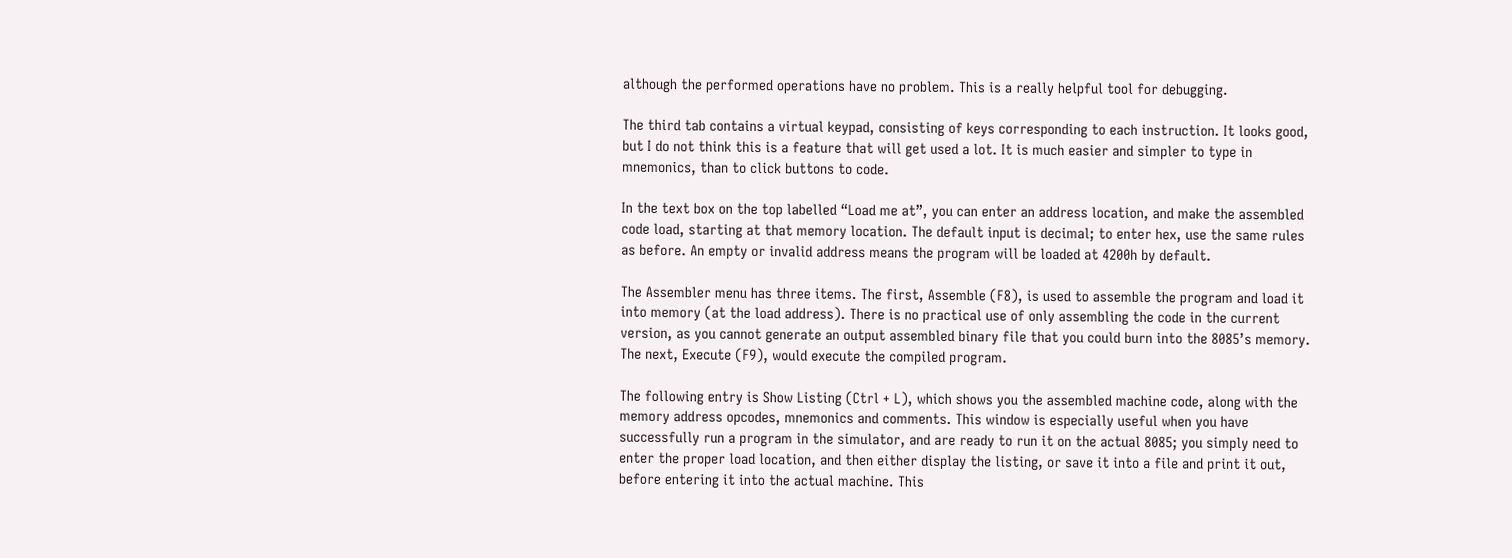although the performed operations have no problem. This is a really helpful tool for debugging.

The third tab contains a virtual keypad, consisting of keys corresponding to each instruction. It looks good, but I do not think this is a feature that will get used a lot. It is much easier and simpler to type in mnemonics, than to click buttons to code.

In the text box on the top labelled “Load me at”, you can enter an address location, and make the assembled code load, starting at that memory location. The default input is decimal; to enter hex, use the same rules as before. An empty or invalid address means the program will be loaded at 4200h by default.

The Assembler menu has three items. The first, Assemble (F8), is used to assemble the program and load it into memory (at the load address). There is no practical use of only assembling the code in the current version, as you cannot generate an output assembled binary file that you could burn into the 8085’s memory. The next, Execute (F9), would execute the compiled program.

The following entry is Show Listing (Ctrl + L), which shows you the assembled machine code, along with the memory address opcodes, mnemonics and comments. This window is especially useful when you have successfully run a program in the simulator, and are ready to run it on the actual 8085; you simply need to enter the proper load location, and then either display the listing, or save it into a file and print it out, before entering it into the actual machine. This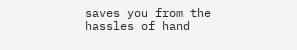saves you from the hassles of hand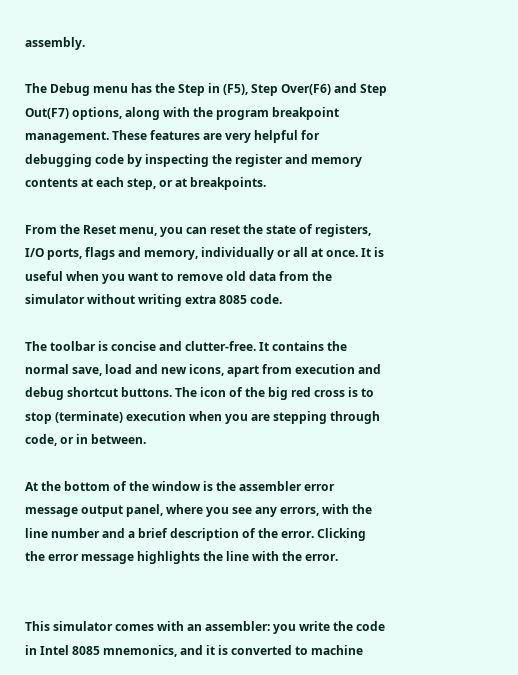assembly.

The Debug menu has the Step in (F5), Step Over(F6) and Step Out(F7) options, along with the program breakpoint management. These features are very helpful for debugging code by inspecting the register and memory contents at each step, or at breakpoints.

From the Reset menu, you can reset the state of registers, I/O ports, flags and memory, individually or all at once. It is useful when you want to remove old data from the simulator without writing extra 8085 code.

The toolbar is concise and clutter-free. It contains the normal save, load and new icons, apart from execution and debug shortcut buttons. The icon of the big red cross is to stop (terminate) execution when you are stepping through code, or in between.

At the bottom of the window is the assembler error message output panel, where you see any errors, with the line number and a brief description of the error. Clicking the error message highlights the line with the error.


This simulator comes with an assembler: you write the code in Intel 8085 mnemonics, and it is converted to machine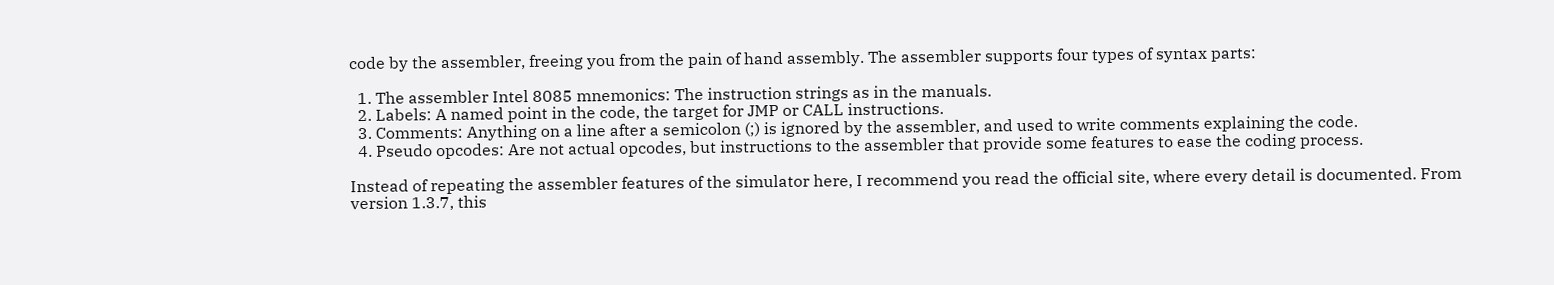code by the assembler, freeing you from the pain of hand assembly. The assembler supports four types of syntax parts:

  1. The assembler Intel 8085 mnemonics: The instruction strings as in the manuals.
  2. Labels: A named point in the code, the target for JMP or CALL instructions.
  3. Comments: Anything on a line after a semicolon (;) is ignored by the assembler, and used to write comments explaining the code.
  4. Pseudo opcodes: Are not actual opcodes, but instructions to the assembler that provide some features to ease the coding process.

Instead of repeating the assembler features of the simulator here, I recommend you read the official site, where every detail is documented. From version 1.3.7, this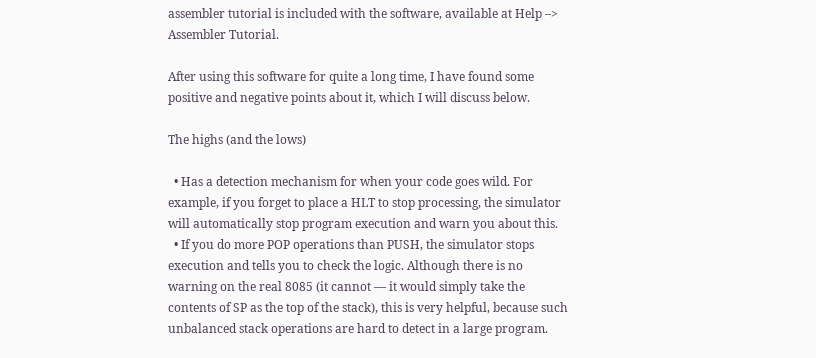assembler tutorial is included with the software, available at Help –> Assembler Tutorial.

After using this software for quite a long time, I have found some positive and negative points about it, which I will discuss below.

The highs (and the lows)

  • Has a detection mechanism for when your code goes wild. For example, if you forget to place a HLT to stop processing, the simulator will automatically stop program execution and warn you about this.
  • If you do more POP operations than PUSH, the simulator stops execution and tells you to check the logic. Although there is no warning on the real 8085 (it cannot — it would simply take the contents of SP as the top of the stack), this is very helpful, because such unbalanced stack operations are hard to detect in a large program.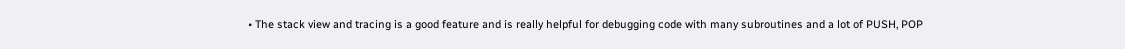• The stack view and tracing is a good feature and is really helpful for debugging code with many subroutines and a lot of PUSH, POP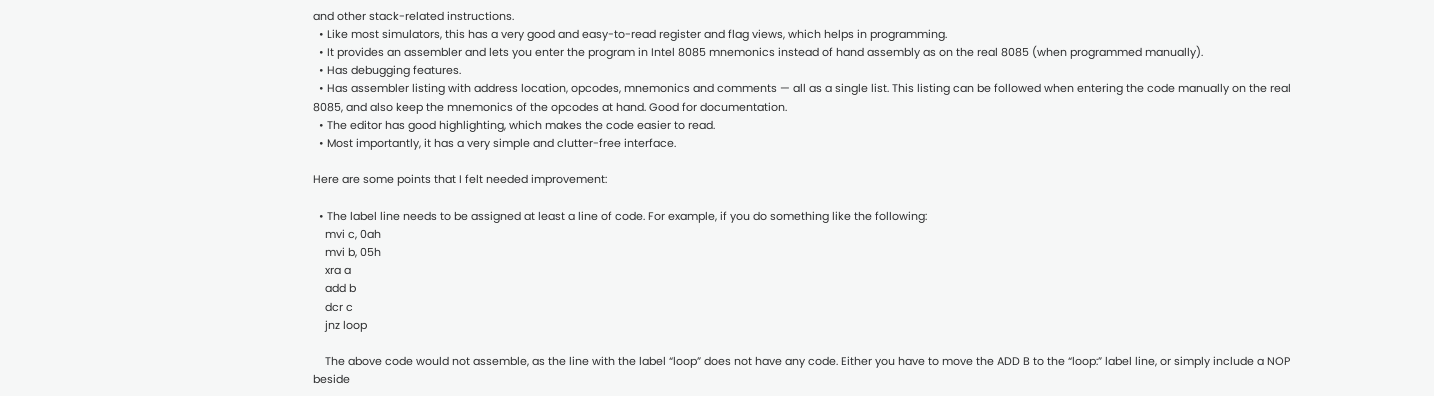and other stack-related instructions.
  • Like most simulators, this has a very good and easy-to-read register and flag views, which helps in programming.
  • It provides an assembler and lets you enter the program in Intel 8085 mnemonics instead of hand assembly as on the real 8085 (when programmed manually).
  • Has debugging features.
  • Has assembler listing with address location, opcodes, mnemonics and comments — all as a single list. This listing can be followed when entering the code manually on the real 8085, and also keep the mnemonics of the opcodes at hand. Good for documentation.
  • The editor has good highlighting, which makes the code easier to read.
  • Most importantly, it has a very simple and clutter-free interface.

Here are some points that I felt needed improvement:

  • The label line needs to be assigned at least a line of code. For example, if you do something like the following:
    mvi c, 0ah
    mvi b, 05h
    xra a
    add b
    dcr c
    jnz loop

    The above code would not assemble, as the line with the label “loop” does not have any code. Either you have to move the ADD B to the “loop:” label line, or simply include a NOP beside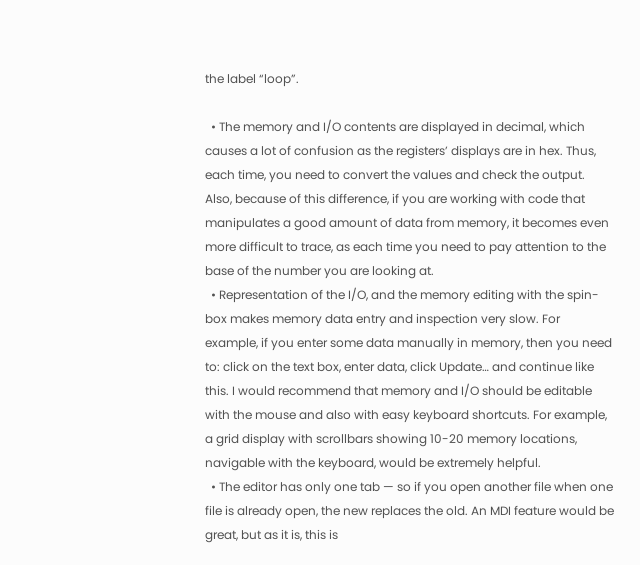the label “loop”.

  • The memory and I/O contents are displayed in decimal, which causes a lot of confusion as the registers’ displays are in hex. Thus, each time, you need to convert the values and check the output. Also, because of this difference, if you are working with code that manipulates a good amount of data from memory, it becomes even more difficult to trace, as each time you need to pay attention to the base of the number you are looking at.
  • Representation of the I/O, and the memory editing with the spin-box makes memory data entry and inspection very slow. For example, if you enter some data manually in memory, then you need to: click on the text box, enter data, click Update… and continue like this. I would recommend that memory and I/O should be editable with the mouse and also with easy keyboard shortcuts. For example, a grid display with scrollbars showing 10-20 memory locations, navigable with the keyboard, would be extremely helpful.
  • The editor has only one tab — so if you open another file when one file is already open, the new replaces the old. An MDI feature would be great, but as it is, this is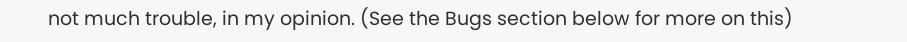not much trouble, in my opinion. (See the Bugs section below for more on this)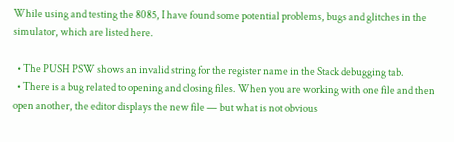While using and testing the 8085, I have found some potential problems, bugs and glitches in the simulator, which are listed here.

  • The PUSH PSW shows an invalid string for the register name in the Stack debugging tab.
  • There is a bug related to opening and closing files. When you are working with one file and then open another, the editor displays the new file — but what is not obvious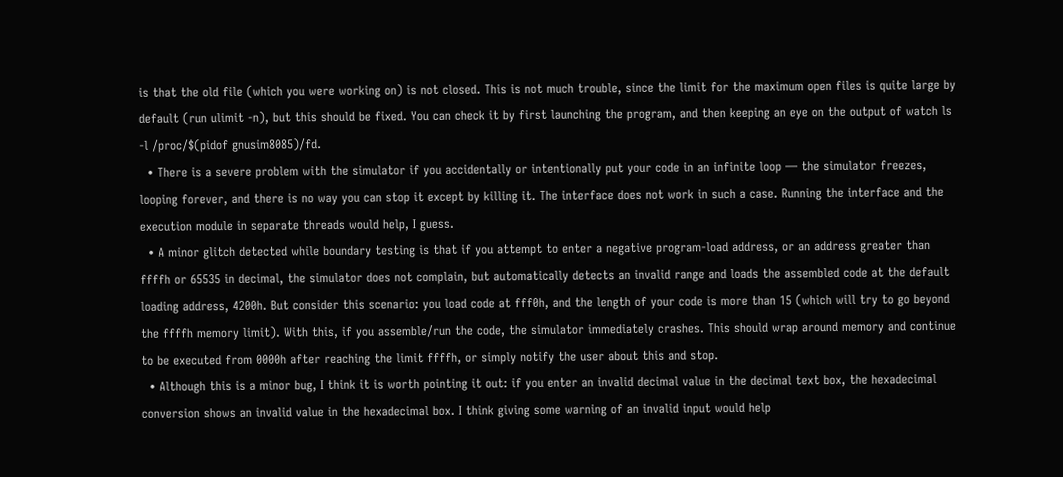is that the old file (which you were working on) is not closed. This is not much trouble, since the limit for the maximum open files is quite large by default (run ulimit -n), but this should be fixed. You can check it by first launching the program, and then keeping an eye on the output of watch ls -l /proc/$(pidof gnusim8085)/fd.
  • There is a severe problem with the simulator if you accidentally or intentionally put your code in an infinite loop — the simulator freezes, looping forever, and there is no way you can stop it except by killing it. The interface does not work in such a case. Running the interface and the execution module in separate threads would help, I guess.
  • A minor glitch detected while boundary testing is that if you attempt to enter a negative program-load address, or an address greater than ffffh or 65535 in decimal, the simulator does not complain, but automatically detects an invalid range and loads the assembled code at the default loading address, 4200h. But consider this scenario: you load code at fff0h, and the length of your code is more than 15 (which will try to go beyond the ffffh memory limit). With this, if you assemble/run the code, the simulator immediately crashes. This should wrap around memory and continue to be executed from 0000h after reaching the limit ffffh, or simply notify the user about this and stop.
  • Although this is a minor bug, I think it is worth pointing it out: if you enter an invalid decimal value in the decimal text box, the hexadecimal conversion shows an invalid value in the hexadecimal box. I think giving some warning of an invalid input would help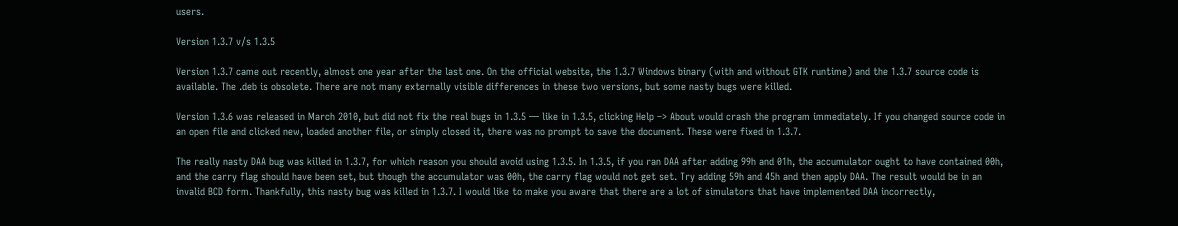users.

Version 1.3.7 v/s 1.3.5

Version 1.3.7 came out recently, almost one year after the last one. On the official website, the 1.3.7 Windows binary (with and without GTK runtime) and the 1.3.7 source code is available. The .deb is obsolete. There are not many externally visible differences in these two versions, but some nasty bugs were killed.

Version 1.3.6 was released in March 2010, but did not fix the real bugs in 1.3.5 — like in 1.3.5, clicking Help –> About would crash the program immediately. If you changed source code in an open file and clicked new, loaded another file, or simply closed it, there was no prompt to save the document. These were fixed in 1.3.7.

The really nasty DAA bug was killed in 1.3.7, for which reason you should avoid using 1.3.5. In 1.3.5, if you ran DAA after adding 99h and 01h, the accumulator ought to have contained 00h, and the carry flag should have been set, but though the accumulator was 00h, the carry flag would not get set. Try adding 59h and 45h and then apply DAA. The result would be in an invalid BCD form. Thankfully, this nasty bug was killed in 1.3.7. I would like to make you aware that there are a lot of simulators that have implemented DAA incorrectly,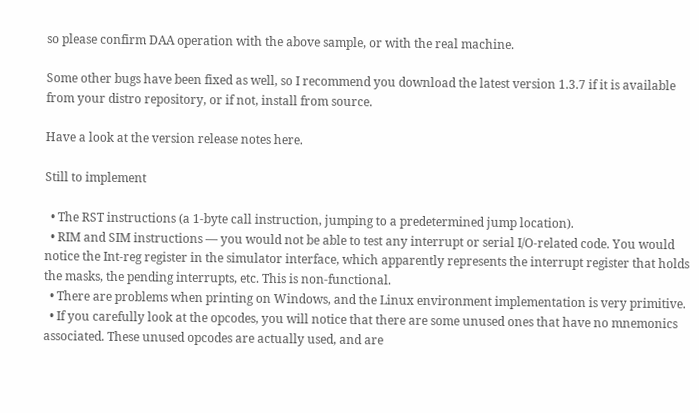so please confirm DAA operation with the above sample, or with the real machine.

Some other bugs have been fixed as well, so I recommend you download the latest version 1.3.7 if it is available from your distro repository, or if not, install from source.

Have a look at the version release notes here.

Still to implement

  • The RST instructions (a 1-byte call instruction, jumping to a predetermined jump location).
  • RIM and SIM instructions — you would not be able to test any interrupt or serial I/O-related code. You would notice the Int-reg register in the simulator interface, which apparently represents the interrupt register that holds the masks, the pending interrupts, etc. This is non-functional.
  • There are problems when printing on Windows, and the Linux environment implementation is very primitive.
  • If you carefully look at the opcodes, you will notice that there are some unused ones that have no mnemonics associated. These unused opcodes are actually used, and are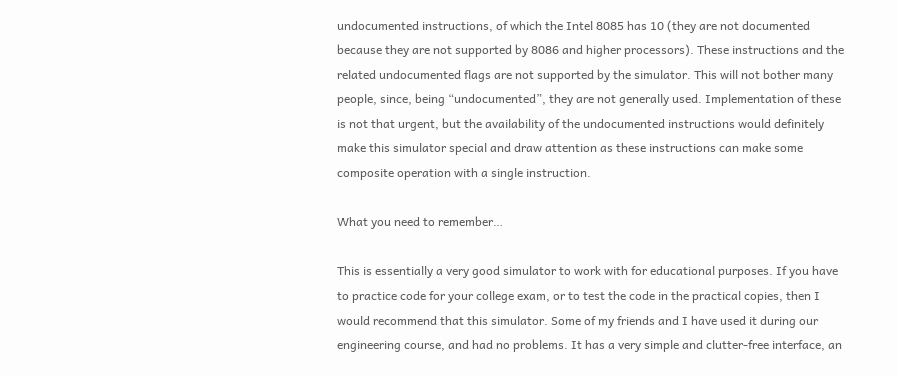undocumented instructions, of which the Intel 8085 has 10 (they are not documented because they are not supported by 8086 and higher processors). These instructions and the related undocumented flags are not supported by the simulator. This will not bother many people, since, being “undocumented”, they are not generally used. Implementation of these is not that urgent, but the availability of the undocumented instructions would definitely make this simulator special and draw attention as these instructions can make some composite operation with a single instruction.

What you need to remember…

This is essentially a very good simulator to work with for educational purposes. If you have to practice code for your college exam, or to test the code in the practical copies, then I would recommend that this simulator. Some of my friends and I have used it during our engineering course, and had no problems. It has a very simple and clutter-free interface, an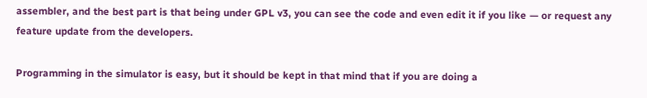assembler, and the best part is that being under GPL v3, you can see the code and even edit it if you like — or request any feature update from the developers.

Programming in the simulator is easy, but it should be kept in that mind that if you are doing a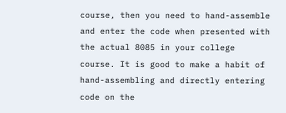course, then you need to hand-assemble and enter the code when presented with the actual 8085 in your college course. It is good to make a habit of hand-assembling and directly entering code on the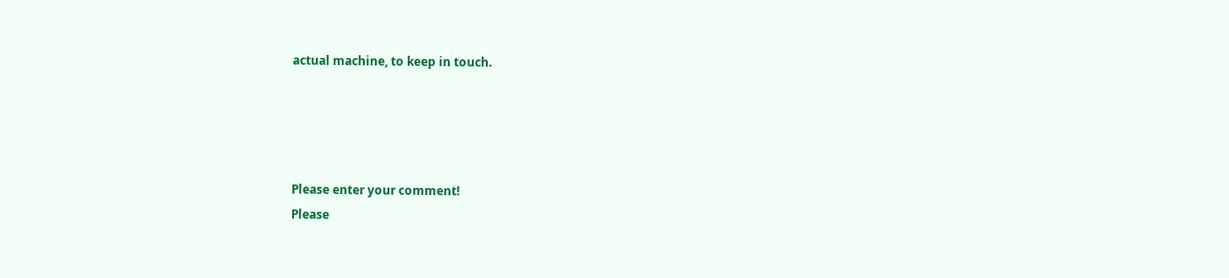actual machine, to keep in touch.




Please enter your comment!
Please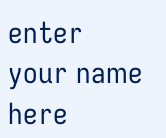enter your name here